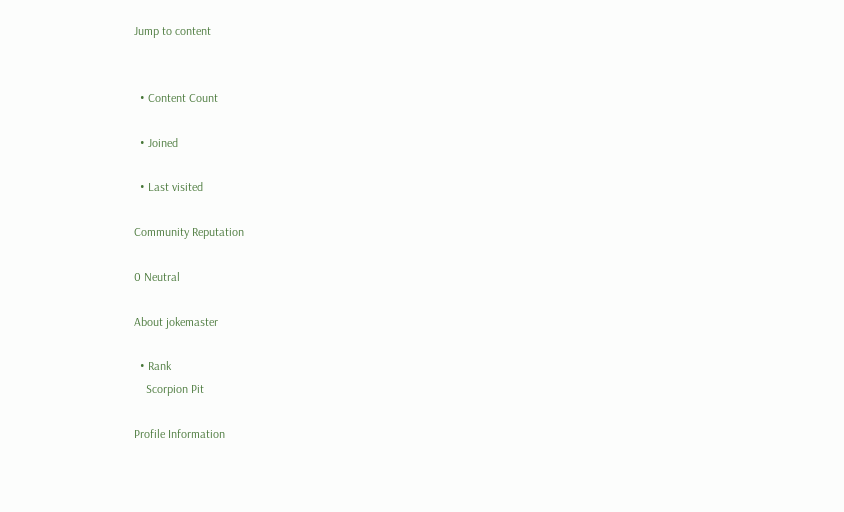Jump to content


  • Content Count

  • Joined

  • Last visited

Community Reputation

0 Neutral

About jokemaster

  • Rank
    Scorpion Pit

Profile Information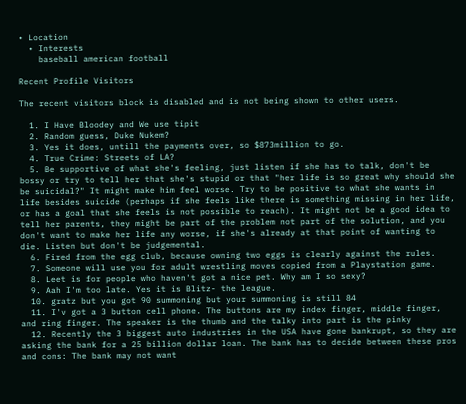• Location
  • Interests
    baseball american football

Recent Profile Visitors

The recent visitors block is disabled and is not being shown to other users.

  1. I Have Bloodey and We use tipit
  2. Random guess, Duke Nukem?
  3. Yes it does, untill the payments over, so $873million to go.
  4. True Crime: Streets of LA?
  5. Be supportive of what she's feeling, just listen if she has to talk, don't be bossy or try to tell her that she's stupid or that "her life is so great why should she be suicidal?" It might make him feel worse. Try to be positive to what she wants in life besides suicide (perhaps if she feels like there is something missing in her life, or has a goal that she feels is not possible to reach). It might not be a good idea to tell her parents, they might be part of the problem not part of the solution, and you don't want to make her life any worse, if she's already at that point of wanting to die. Listen but don't be judgemental.
  6. Fired from the egg club, because owning two eggs is clearly against the rules.
  7. Someone will use you for adult wrestling moves copied from a Playstation game.
  8. Leet is for people who haven't got a nice pet. Why am I so sexy?
  9. Aah I'm too late. Yes it is Blitz- the league.
  10. gratz but you got 90 summoning but your summoning is still 84
  11. I'v got a 3 button cell phone. The buttons are my index finger, middle finger, and ring finger. The speaker is the thumb and the talky into part is the pinky
  12. Recently the 3 biggest auto industries in the USA have gone bankrupt, so they are asking the bank for a 25 billion dollar loan. The bank has to decide between these pros and cons: The bank may not want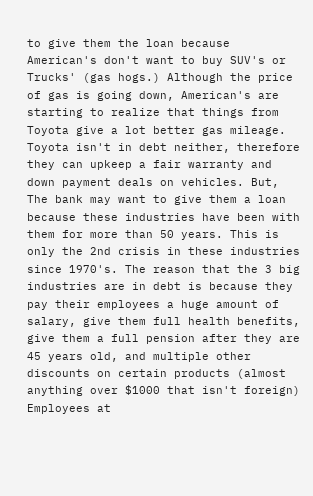to give them the loan because American's don't want to buy SUV's or Trucks' (gas hogs.) Although the price of gas is going down, American's are starting to realize that things from Toyota give a lot better gas mileage. Toyota isn't in debt neither, therefore they can upkeep a fair warranty and down payment deals on vehicles. But, The bank may want to give them a loan because these industries have been with them for more than 50 years. This is only the 2nd crisis in these industries since 1970's. The reason that the 3 big industries are in debt is because they pay their employees a huge amount of salary, give them full health benefits, give them a full pension after they are 45 years old, and multiple other discounts on certain products (almost anything over $1000 that isn't foreign) Employees at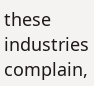these industries complain,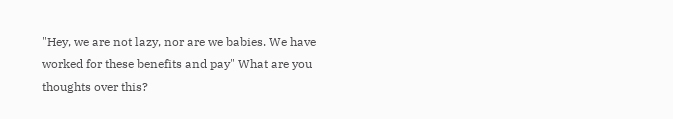"Hey, we are not lazy, nor are we babies. We have worked for these benefits and pay" What are you thoughts over this?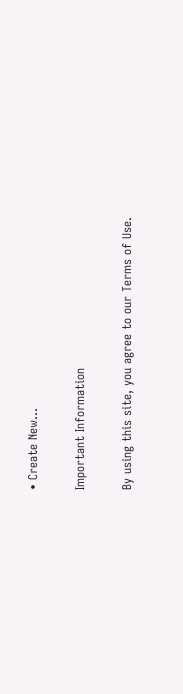• Create New...

Important Information

By using this site, you agree to our Terms of Use.